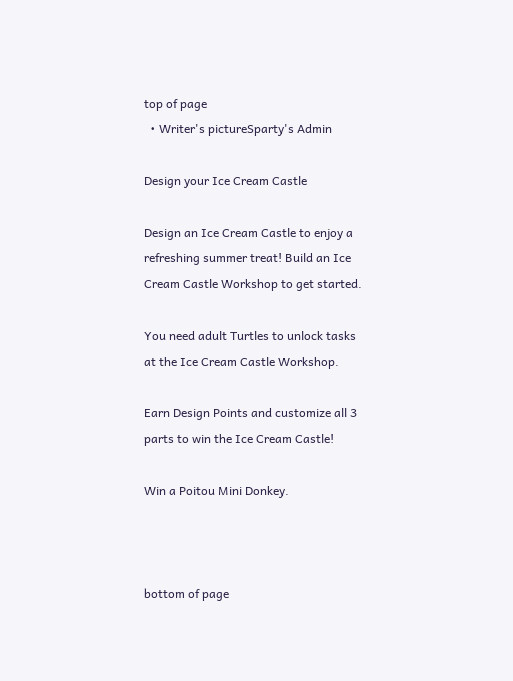top of page
  • Writer's pictureSparty's Admin

Design your Ice Cream Castle

Design an Ice Cream Castle to enjoy a refreshing summer treat! Build an Ice Cream Castle Workshop to get started.

You need adult Turtles to unlock tasks at the Ice Cream Castle Workshop.

Earn Design Points and customize all 3 parts to win the Ice Cream Castle!

Win a Poitou Mini Donkey.



bottom of page